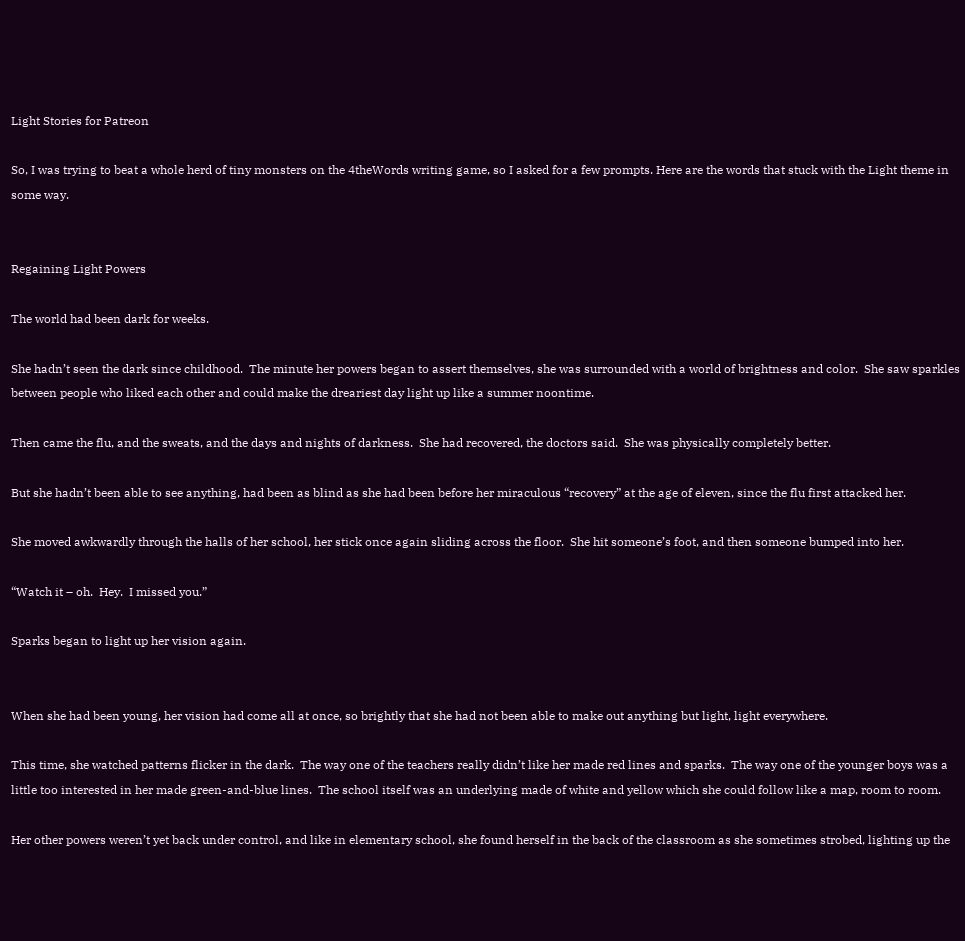Light Stories for Patreon

So, I was trying to beat a whole herd of tiny monsters on the 4theWords writing game, so I asked for a few prompts. Here are the words that stuck with the Light theme in some way.


Regaining Light Powers

The world had been dark for weeks.

She hadn’t seen the dark since childhood.  The minute her powers began to assert themselves, she was surrounded with a world of brightness and color.  She saw sparkles between people who liked each other and could make the dreariest day light up like a summer noontime.

Then came the flu, and the sweats, and the days and nights of darkness.  She had recovered, the doctors said.  She was physically completely better.

But she hadn’t been able to see anything, had been as blind as she had been before her miraculous “recovery” at the age of eleven, since the flu first attacked her.

She moved awkwardly through the halls of her school, her stick once again sliding across the floor.  She hit someone’s foot, and then someone bumped into her.

“Watch it – oh.  Hey.  I missed you.”

Sparks began to light up her vision again.


When she had been young, her vision had come all at once, so brightly that she had not been able to make out anything but light, light everywhere.

This time, she watched patterns flicker in the dark.  The way one of the teachers really didn’t like her made red lines and sparks.  The way one of the younger boys was a little too interested in her made green-and-blue lines.  The school itself was an underlying made of white and yellow which she could follow like a map, room to room.

Her other powers weren’t yet back under control, and like in elementary school, she found herself in the back of the classroom as she sometimes strobed, lighting up the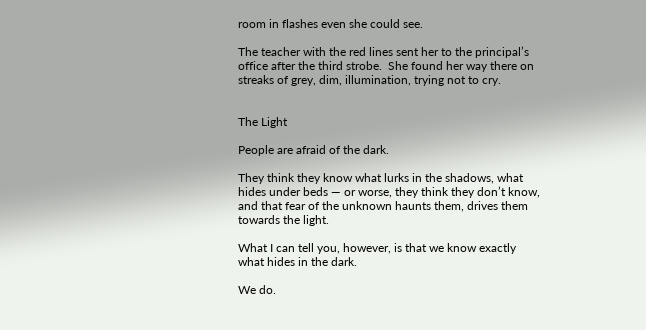room in flashes even she could see.

The teacher with the red lines sent her to the principal’s office after the third strobe.  She found her way there on streaks of grey, dim, illumination, trying not to cry.


The Light

People are afraid of the dark.

They think they know what lurks in the shadows, what hides under beds — or worse, they think they don’t know, and that fear of the unknown haunts them, drives them towards the light.

What I can tell you, however, is that we know exactly what hides in the dark.

We do.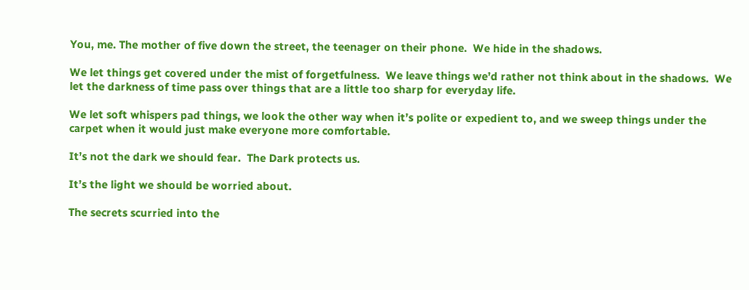You, me. The mother of five down the street, the teenager on their phone.  We hide in the shadows.

We let things get covered under the mist of forgetfulness.  We leave things we’d rather not think about in the shadows.  We let the darkness of time pass over things that are a little too sharp for everyday life.

We let soft whispers pad things, we look the other way when it’s polite or expedient to, and we sweep things under the carpet when it would just make everyone more comfortable.

It’s not the dark we should fear.  The Dark protects us.

It’s the light we should be worried about.

The secrets scurried into the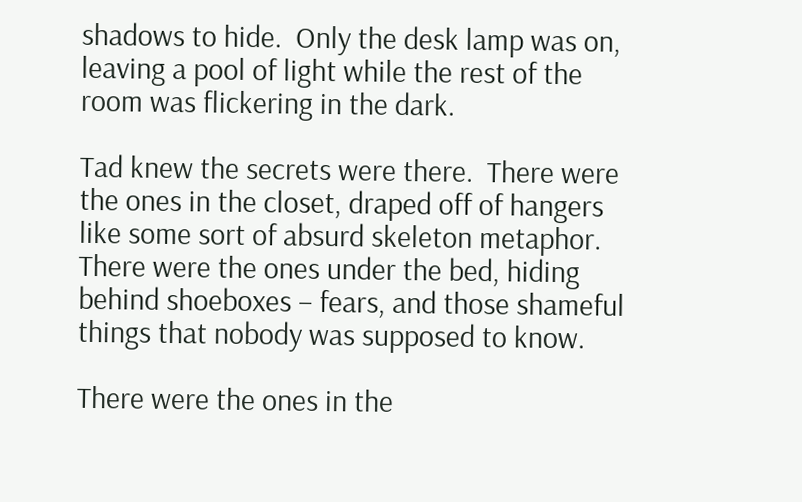shadows to hide.  Only the desk lamp was on, leaving a pool of light while the rest of the room was flickering in the dark.

Tad knew the secrets were there.  There were the ones in the closet, draped off of hangers like some sort of absurd skeleton metaphor.  There were the ones under the bed, hiding behind shoeboxes – fears, and those shameful things that nobody was supposed to know.

There were the ones in the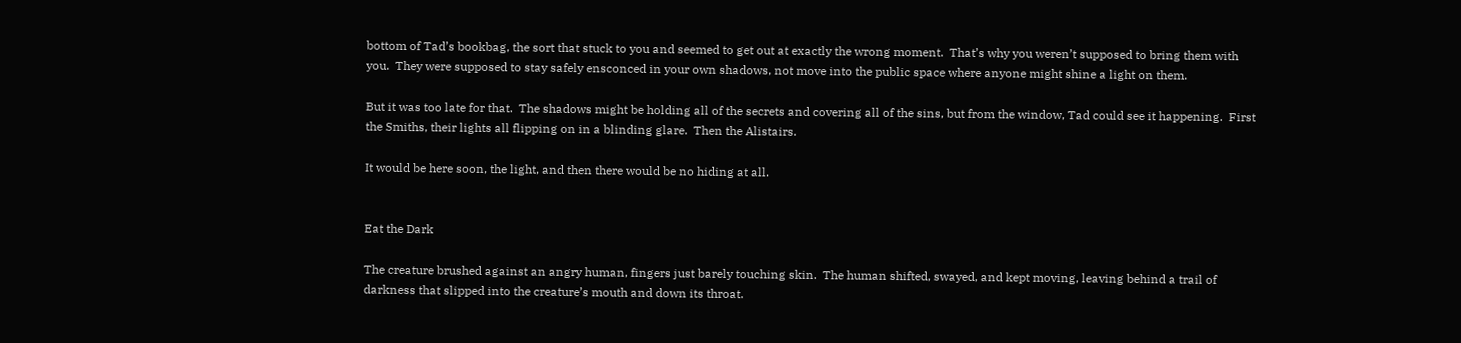bottom of Tad’s bookbag, the sort that stuck to you and seemed to get out at exactly the wrong moment.  That’s why you weren’t supposed to bring them with you.  They were supposed to stay safely ensconced in your own shadows, not move into the public space where anyone might shine a light on them.

But it was too late for that.  The shadows might be holding all of the secrets and covering all of the sins, but from the window, Tad could see it happening.  First the Smiths, their lights all flipping on in a blinding glare.  Then the Alistairs.

It would be here soon, the light, and then there would be no hiding at all.


Eat the Dark

The creature brushed against an angry human, fingers just barely touching skin.  The human shifted, swayed, and kept moving, leaving behind a trail of darkness that slipped into the creature’s mouth and down its throat.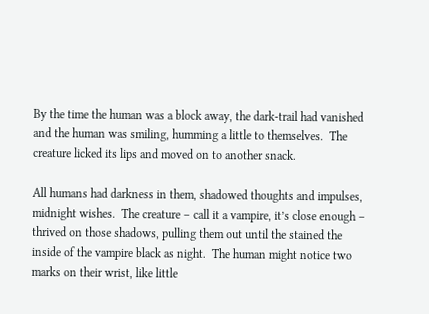By the time the human was a block away, the dark-trail had vanished and the human was smiling, humming a little to themselves.  The creature licked its lips and moved on to another snack.

All humans had darkness in them, shadowed thoughts and impulses, midnight wishes.  The creature – call it a vampire, it’s close enough – thrived on those shadows, pulling them out until the stained the inside of the vampire black as night.  The human might notice two marks on their wrist, like little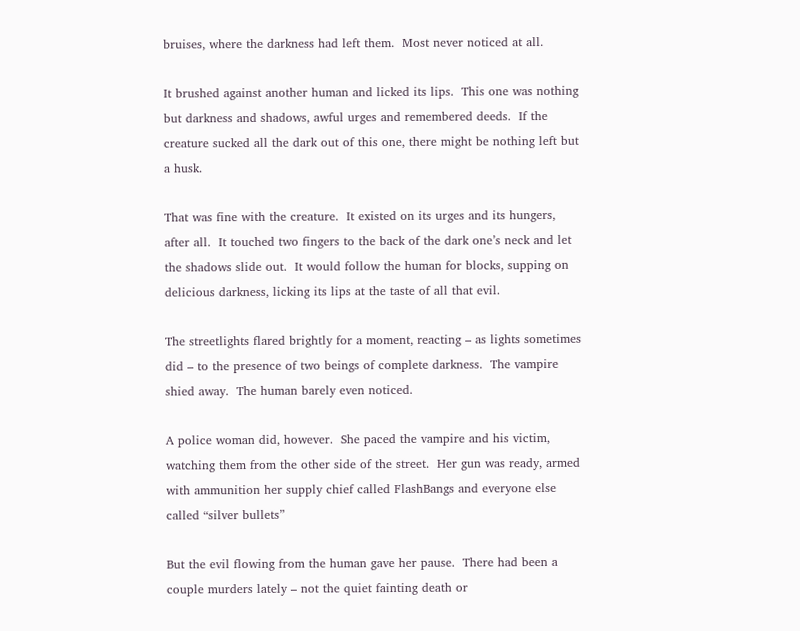bruises, where the darkness had left them.  Most never noticed at all.

It brushed against another human and licked its lips.  This one was nothing but darkness and shadows, awful urges and remembered deeds.  If the creature sucked all the dark out of this one, there might be nothing left but a husk.

That was fine with the creature.  It existed on its urges and its hungers, after all.  It touched two fingers to the back of the dark one’s neck and let the shadows slide out.  It would follow the human for blocks, supping on delicious darkness, licking its lips at the taste of all that evil.

The streetlights flared brightly for a moment, reacting – as lights sometimes did – to the presence of two beings of complete darkness.  The vampire shied away.  The human barely even noticed.

A police woman did, however.  She paced the vampire and his victim, watching them from the other side of the street.  Her gun was ready, armed with ammunition her supply chief called FlashBangs and everyone else called “silver bullets”

But the evil flowing from the human gave her pause.  There had been a couple murders lately – not the quiet fainting death or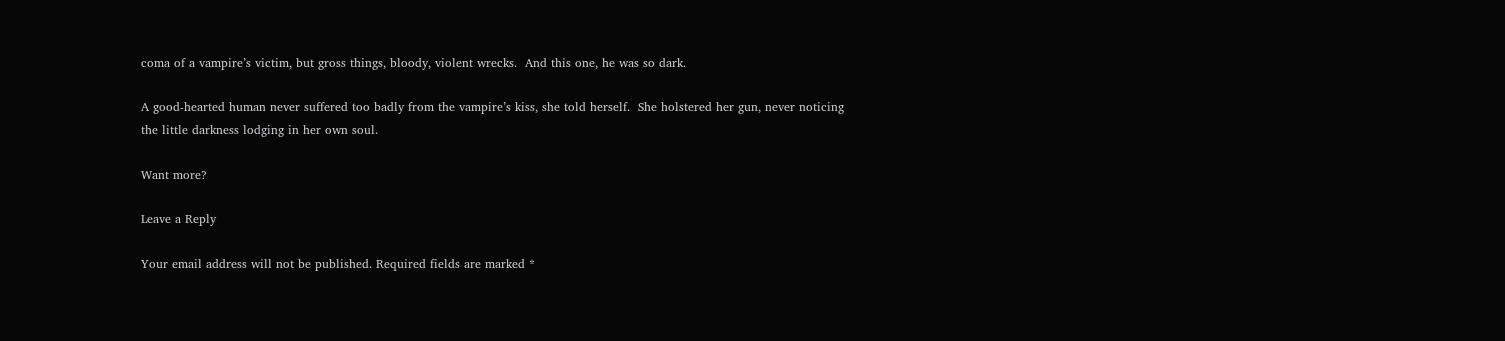coma of a vampire’s victim, but gross things, bloody, violent wrecks.  And this one, he was so dark.

A good-hearted human never suffered too badly from the vampire’s kiss, she told herself.  She holstered her gun, never noticing the little darkness lodging in her own soul.

Want more?

Leave a Reply

Your email address will not be published. Required fields are marked *